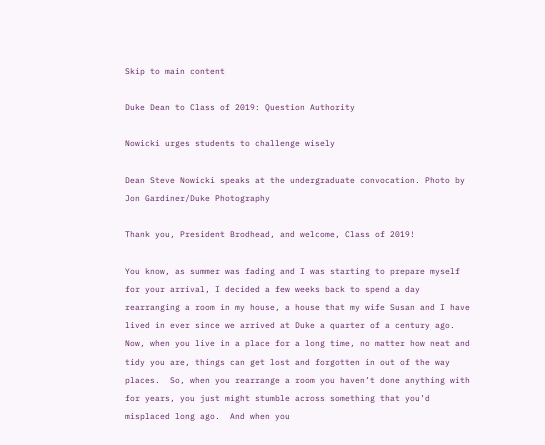Skip to main content

Duke Dean to Class of 2019: Question Authority

Nowicki urges students to challenge wisely

Dean Steve Nowicki speaks at the undergraduate convocation. Photo by Jon Gardiner/Duke Photography

Thank you, President Brodhead, and welcome, Class of 2019!

You know, as summer was fading and I was starting to prepare myself for your arrival, I decided a few weeks back to spend a day rearranging a room in my house, a house that my wife Susan and I have lived in ever since we arrived at Duke a quarter of a century ago.  Now, when you live in a place for a long time, no matter how neat and tidy you are, things can get lost and forgotten in out of the way places.  So, when you rearrange a room you haven’t done anything with for years, you just might stumble across something that you’d misplaced long ago.  And when you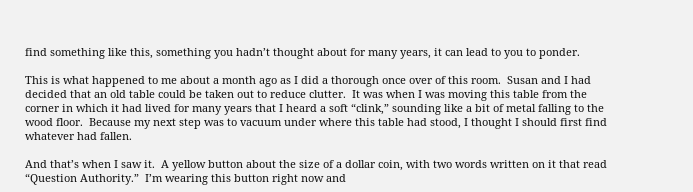find something like this, something you hadn’t thought about for many years, it can lead to you to ponder.

This is what happened to me about a month ago as I did a thorough once over of this room.  Susan and I had decided that an old table could be taken out to reduce clutter.  It was when I was moving this table from the corner in which it had lived for many years that I heard a soft “clink,” sounding like a bit of metal falling to the wood floor.  Because my next step was to vacuum under where this table had stood, I thought I should first find whatever had fallen.

And that’s when I saw it.  A yellow button about the size of a dollar coin, with two words written on it that read “Question Authority.”  I’m wearing this button right now and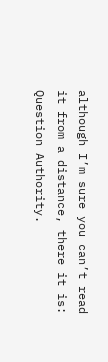although I’m sure you can’t read it from a distance, there it is:  Question Authority.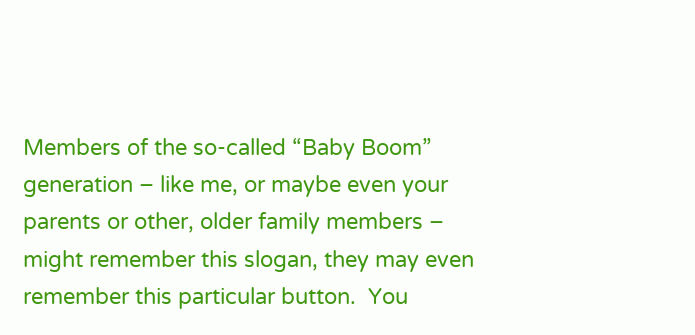Members of the so-called “Baby Boom” generation – like me, or maybe even your parents or other, older family members – might remember this slogan, they may even remember this particular button.  You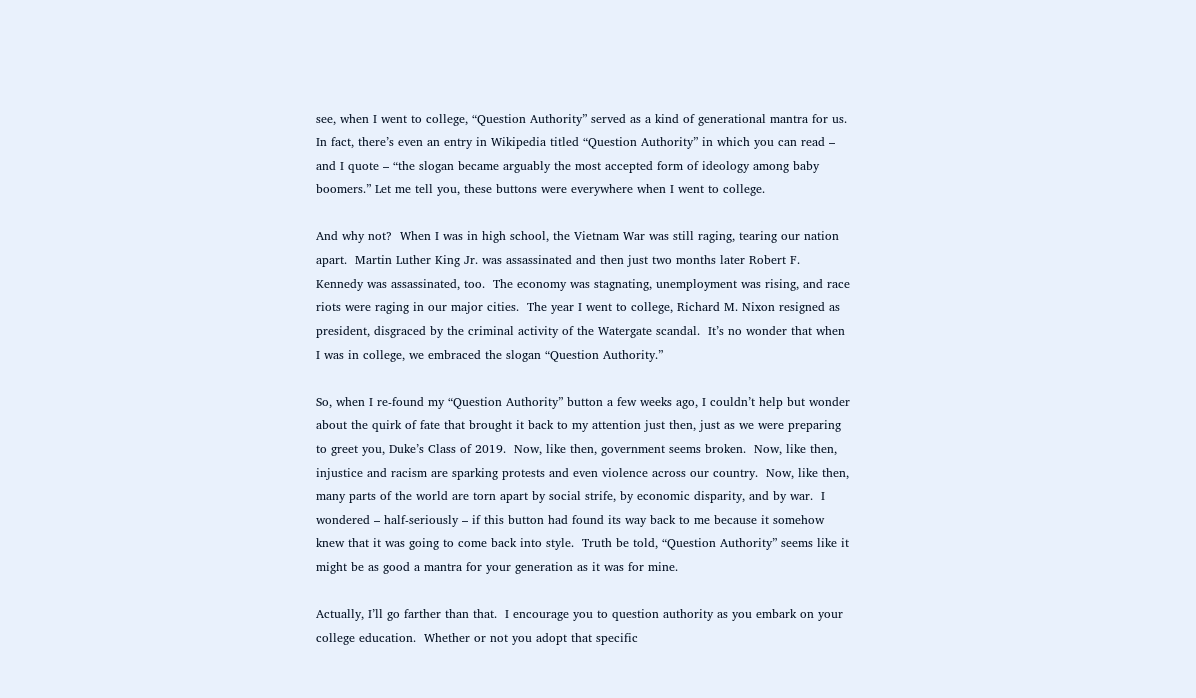see, when I went to college, “Question Authority” served as a kind of generational mantra for us.  In fact, there’s even an entry in Wikipedia titled “Question Authority” in which you can read – and I quote – “the slogan became arguably the most accepted form of ideology among baby boomers.” Let me tell you, these buttons were everywhere when I went to college.

And why not?  When I was in high school, the Vietnam War was still raging, tearing our nation apart.  Martin Luther King Jr. was assassinated and then just two months later Robert F. Kennedy was assassinated, too.  The economy was stagnating, unemployment was rising, and race riots were raging in our major cities.  The year I went to college, Richard M. Nixon resigned as president, disgraced by the criminal activity of the Watergate scandal.  It’s no wonder that when I was in college, we embraced the slogan “Question Authority.”

So, when I re-found my “Question Authority” button a few weeks ago, I couldn’t help but wonder about the quirk of fate that brought it back to my attention just then, just as we were preparing to greet you, Duke’s Class of 2019.  Now, like then, government seems broken.  Now, like then, injustice and racism are sparking protests and even violence across our country.  Now, like then, many parts of the world are torn apart by social strife, by economic disparity, and by war.  I wondered – half-seriously – if this button had found its way back to me because it somehow knew that it was going to come back into style.  Truth be told, “Question Authority” seems like it might be as good a mantra for your generation as it was for mine.

Actually, I’ll go farther than that.  I encourage you to question authority as you embark on your college education.  Whether or not you adopt that specific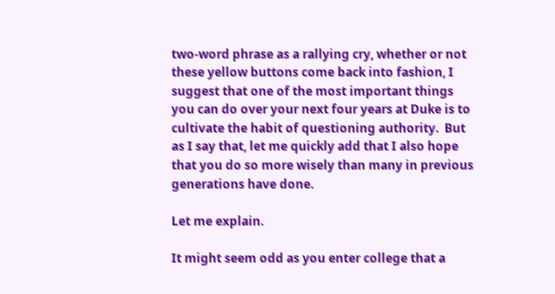two-word phrase as a rallying cry, whether or not these yellow buttons come back into fashion, I suggest that one of the most important things you can do over your next four years at Duke is to cultivate the habit of questioning authority.  But as I say that, let me quickly add that I also hope that you do so more wisely than many in previous generations have done.

Let me explain.

It might seem odd as you enter college that a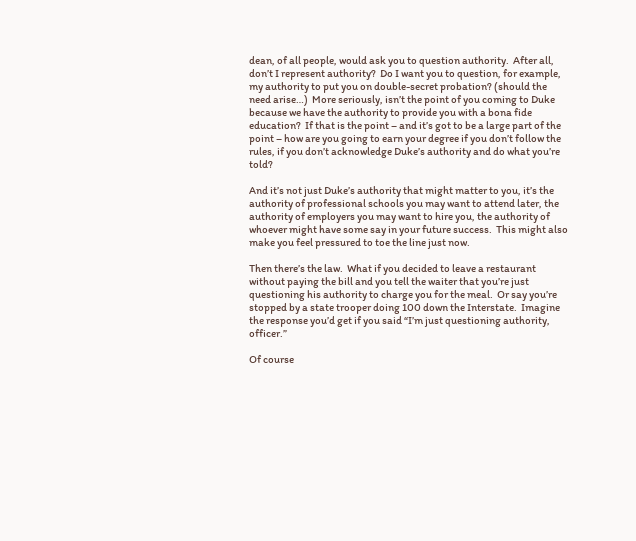dean, of all people, would ask you to question authority.  After all, don’t I represent authority?  Do I want you to question, for example, my authority to put you on double-secret probation? (should the need arise…)  More seriously, isn’t the point of you coming to Duke because we have the authority to provide you with a bona fide education?  If that is the point – and it’s got to be a large part of the point – how are you going to earn your degree if you don’t follow the rules, if you don’t acknowledge Duke’s authority and do what you’re told?

And it’s not just Duke’s authority that might matter to you, it’s the authority of professional schools you may want to attend later, the authority of employers you may want to hire you, the authority of whoever might have some say in your future success.  This might also make you feel pressured to toe the line just now.

Then there’s the law.  What if you decided to leave a restaurant without paying the bill and you tell the waiter that you’re just questioning his authority to charge you for the meal.  Or say you’re stopped by a state trooper doing 100 down the Interstate.  Imagine the response you’d get if you said “I’m just questioning authority, officer.”

Of course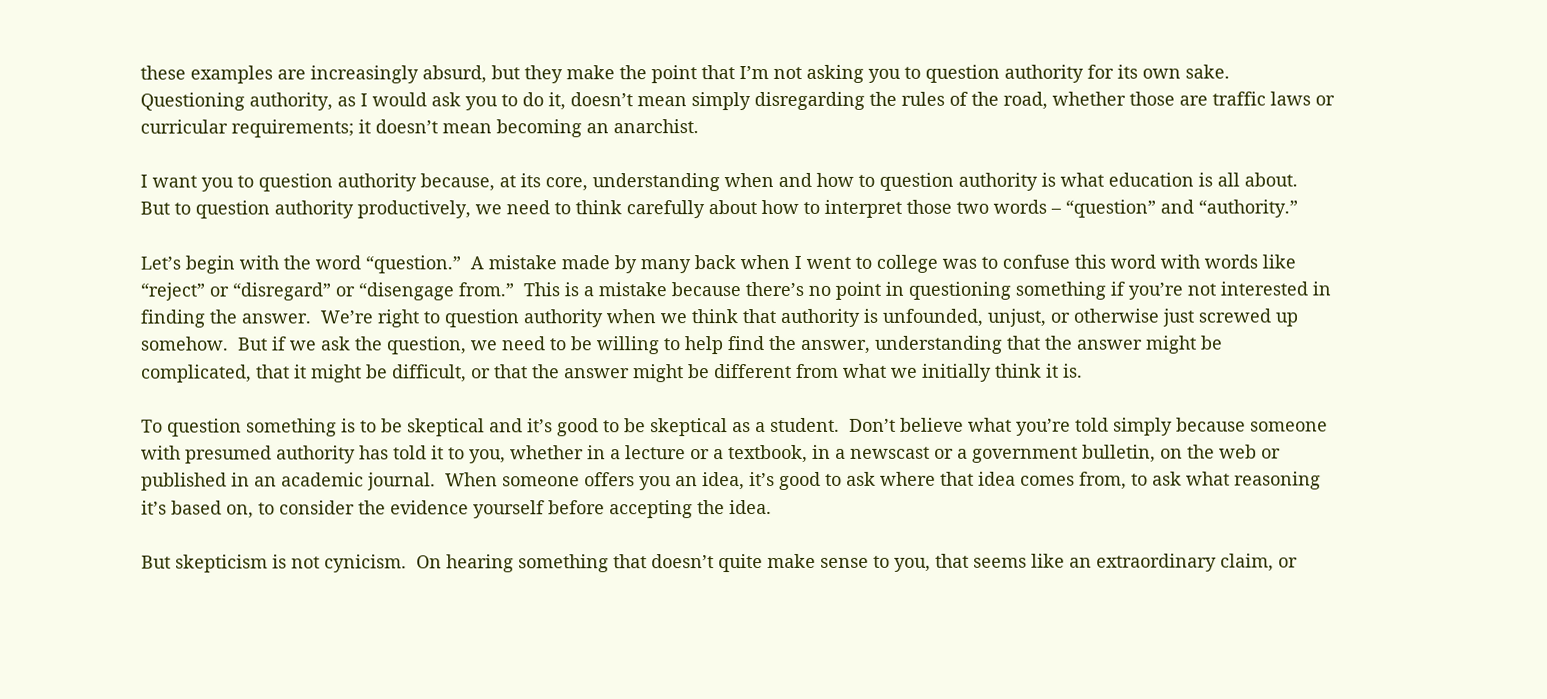these examples are increasingly absurd, but they make the point that I’m not asking you to question authority for its own sake.  Questioning authority, as I would ask you to do it, doesn’t mean simply disregarding the rules of the road, whether those are traffic laws or curricular requirements; it doesn’t mean becoming an anarchist.

I want you to question authority because, at its core, understanding when and how to question authority is what education is all about.  But to question authority productively, we need to think carefully about how to interpret those two words – “question” and “authority.”

Let’s begin with the word “question.”  A mistake made by many back when I went to college was to confuse this word with words like “reject” or “disregard” or “disengage from.”  This is a mistake because there’s no point in questioning something if you’re not interested in finding the answer.  We’re right to question authority when we think that authority is unfounded, unjust, or otherwise just screwed up somehow.  But if we ask the question, we need to be willing to help find the answer, understanding that the answer might be complicated, that it might be difficult, or that the answer might be different from what we initially think it is.

To question something is to be skeptical and it’s good to be skeptical as a student.  Don’t believe what you’re told simply because someone with presumed authority has told it to you, whether in a lecture or a textbook, in a newscast or a government bulletin, on the web or published in an academic journal.  When someone offers you an idea, it’s good to ask where that idea comes from, to ask what reasoning it’s based on, to consider the evidence yourself before accepting the idea.

But skepticism is not cynicism.  On hearing something that doesn’t quite make sense to you, that seems like an extraordinary claim, or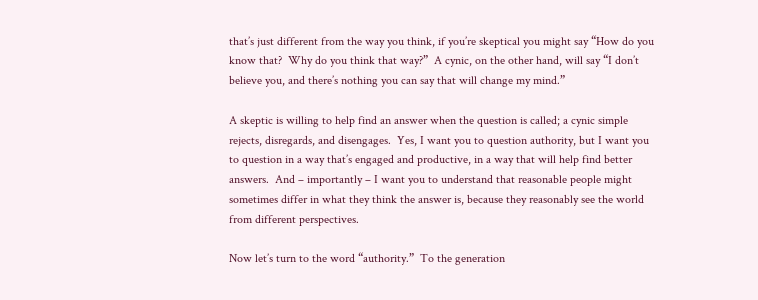that’s just different from the way you think, if you’re skeptical you might say “How do you know that?  Why do you think that way?”  A cynic, on the other hand, will say “I don’t believe you, and there’s nothing you can say that will change my mind.”

A skeptic is willing to help find an answer when the question is called; a cynic simple rejects, disregards, and disengages.  Yes, I want you to question authority, but I want you to question in a way that’s engaged and productive, in a way that will help find better answers.  And – importantly – I want you to understand that reasonable people might sometimes differ in what they think the answer is, because they reasonably see the world from different perspectives.

Now let’s turn to the word “authority.”  To the generation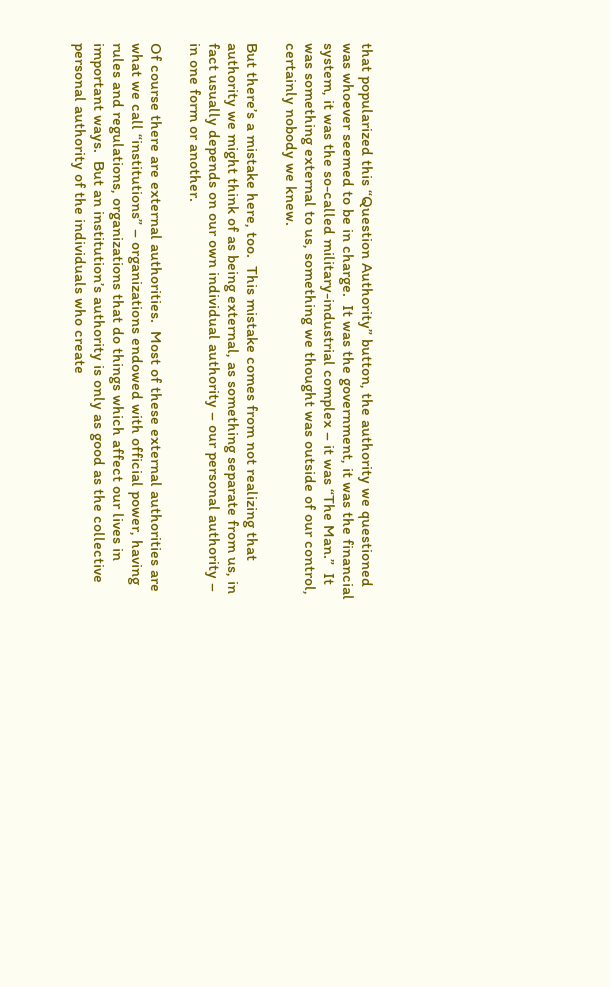that popularized this “Question Authority” button, the authority we questioned was whoever seemed to be in charge.  It was the government, it was the financial system, it was the so-called military-industrial complex – it was “The Man.”  It was something external to us, something we thought was outside of our control, certainly nobody we knew.

But there’s a mistake here, too.  This mistake comes from not realizing that authority we might think of as being external, as something separate from us, in fact usually depends on our own individual authority – our personal authority – in one form or another.

Of course there are external authorities.  Most of these external authorities are what we call “institutions” – organizations endowed with official power, having rules and regulations, organizations that do things which affect our lives in important ways.  But an institution’s authority is only as good as the collective personal authority of the individuals who create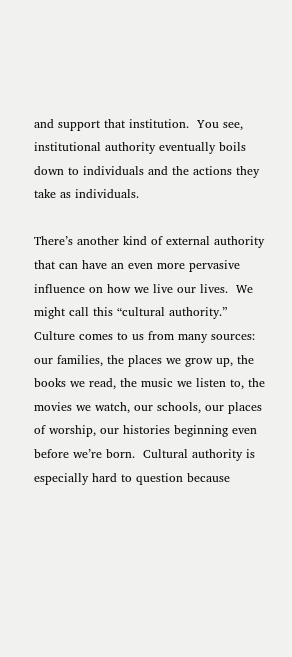and support that institution.  You see, institutional authority eventually boils down to individuals and the actions they take as individuals.

There’s another kind of external authority that can have an even more pervasive influence on how we live our lives.  We might call this “cultural authority.”  Culture comes to us from many sources:  our families, the places we grow up, the books we read, the music we listen to, the movies we watch, our schools, our places of worship, our histories beginning even before we’re born.  Cultural authority is especially hard to question because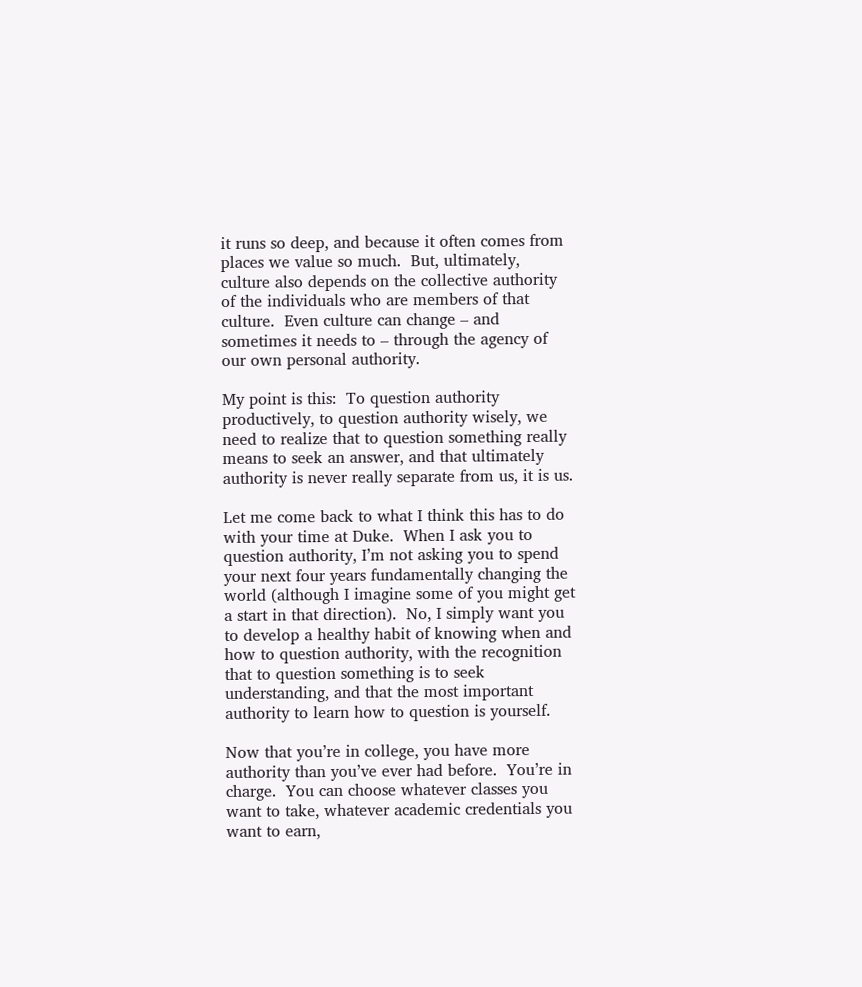it runs so deep, and because it often comes from places we value so much.  But, ultimately, culture also depends on the collective authority of the individuals who are members of that culture.  Even culture can change – and sometimes it needs to – through the agency of our own personal authority.

My point is this:  To question authority productively, to question authority wisely, we need to realize that to question something really means to seek an answer, and that ultimately authority is never really separate from us, it is us.

Let me come back to what I think this has to do with your time at Duke.  When I ask you to question authority, I’m not asking you to spend your next four years fundamentally changing the world (although I imagine some of you might get a start in that direction).  No, I simply want you to develop a healthy habit of knowing when and how to question authority, with the recognition that to question something is to seek understanding, and that the most important authority to learn how to question is yourself.

Now that you’re in college, you have more authority than you’ve ever had before.  You’re in charge.  You can choose whatever classes you want to take, whatever academic credentials you want to earn,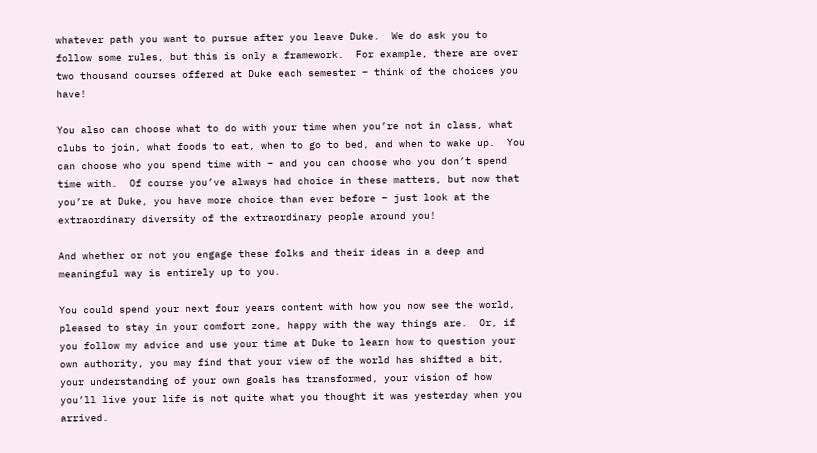whatever path you want to pursue after you leave Duke.  We do ask you to follow some rules, but this is only a framework.  For example, there are over two thousand courses offered at Duke each semester – think of the choices you have!

You also can choose what to do with your time when you’re not in class, what clubs to join, what foods to eat, when to go to bed, and when to wake up.  You can choose who you spend time with – and you can choose who you don’t spend time with.  Of course you’ve always had choice in these matters, but now that you’re at Duke, you have more choice than ever before – just look at the extraordinary diversity of the extraordinary people around you!

And whether or not you engage these folks and their ideas in a deep and meaningful way is entirely up to you.

You could spend your next four years content with how you now see the world, pleased to stay in your comfort zone, happy with the way things are.  Or, if you follow my advice and use your time at Duke to learn how to question your own authority, you may find that your view of the world has shifted a bit, your understanding of your own goals has transformed, your vision of how you’ll live your life is not quite what you thought it was yesterday when you arrived.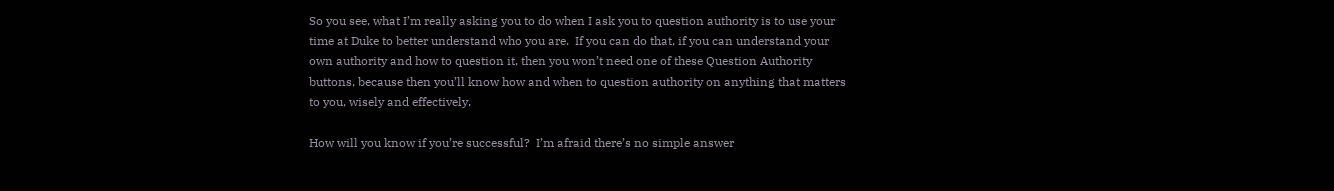So you see, what I’m really asking you to do when I ask you to question authority is to use your time at Duke to better understand who you are.  If you can do that, if you can understand your own authority and how to question it, then you won’t need one of these Question Authority buttons, because then you’ll know how and when to question authority on anything that matters to you, wisely and effectively.

How will you know if you’re successful?  I’m afraid there’s no simple answer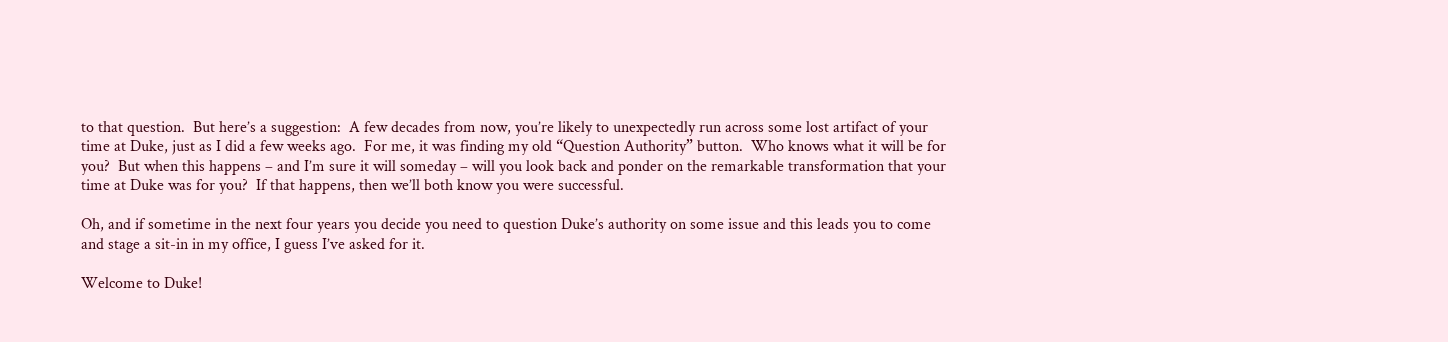to that question.  But here’s a suggestion:  A few decades from now, you’re likely to unexpectedly run across some lost artifact of your time at Duke, just as I did a few weeks ago.  For me, it was finding my old “Question Authority” button.  Who knows what it will be for you?  But when this happens – and I’m sure it will someday – will you look back and ponder on the remarkable transformation that your time at Duke was for you?  If that happens, then we’ll both know you were successful.

Oh, and if sometime in the next four years you decide you need to question Duke’s authority on some issue and this leads you to come and stage a sit-in in my office, I guess I’ve asked for it.

Welcome to Duke!